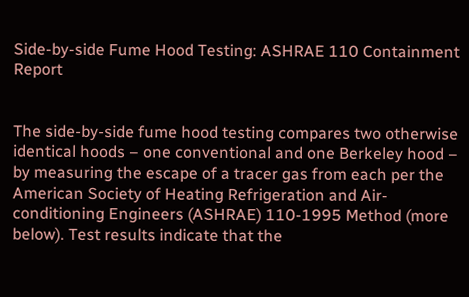Side-by-side Fume Hood Testing: ASHRAE 110 Containment Report


The side-by-side fume hood testing compares two otherwise identical hoods – one conventional and one Berkeley hood – by measuring the escape of a tracer gas from each per the American Society of Heating Refrigeration and Air-conditioning Engineers (ASHRAE) 110-1995 Method (more below). Test results indicate that the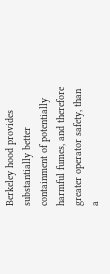Berkeley hood provides substantially better containment of potentially harmful fumes, and therefore greater operator safety, than a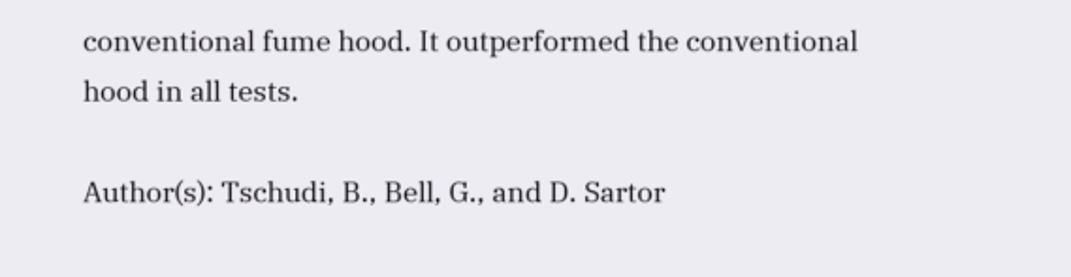conventional fume hood. It outperformed the conventional hood in all tests.

Author(s): Tschudi, B., Bell, G., and D. Sartor